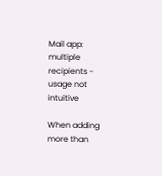Mail app: multiple recipients - usage not intuitive

When adding more than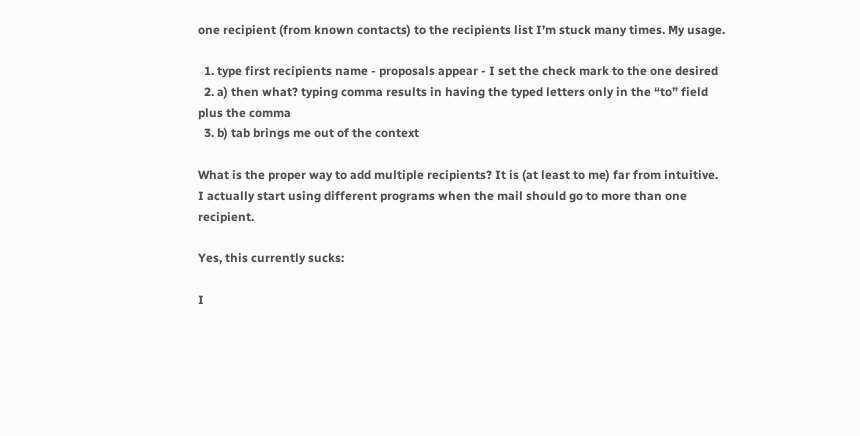one recipient (from known contacts) to the recipients list I’m stuck many times. My usage.

  1. type first recipients name - proposals appear - I set the check mark to the one desired
  2. a) then what? typing comma results in having the typed letters only in the “to” field plus the comma
  3. b) tab brings me out of the context

What is the proper way to add multiple recipients? It is (at least to me) far from intuitive.
I actually start using different programs when the mail should go to more than one recipient.

Yes, this currently sucks:

I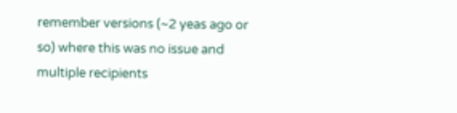remember versions (~2 yeas ago or so) where this was no issue and multiple recipients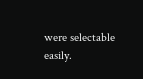were selectable easily.